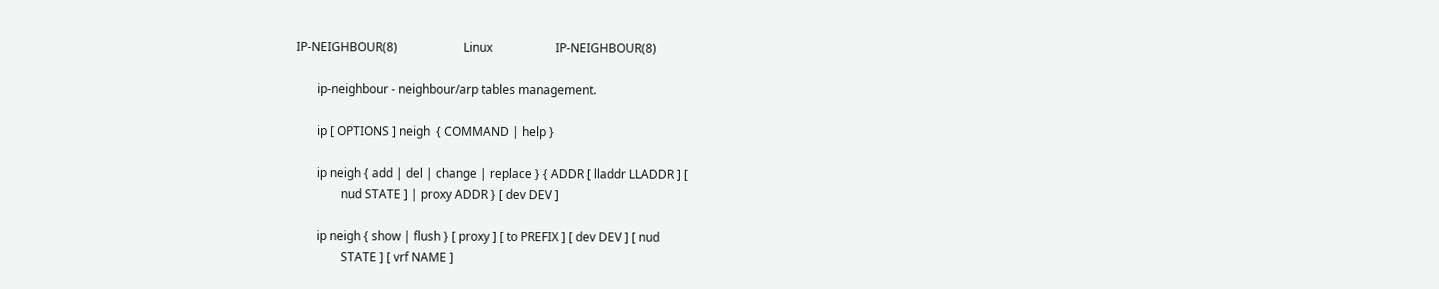IP-NEIGHBOUR(8)                      Linux                     IP-NEIGHBOUR(8)

       ip-neighbour - neighbour/arp tables management.

       ip [ OPTIONS ] neigh  { COMMAND | help }

       ip neigh { add | del | change | replace } { ADDR [ lladdr LLADDR ] [
               nud STATE ] | proxy ADDR } [ dev DEV ]

       ip neigh { show | flush } [ proxy ] [ to PREFIX ] [ dev DEV ] [ nud
               STATE ] [ vrf NAME ]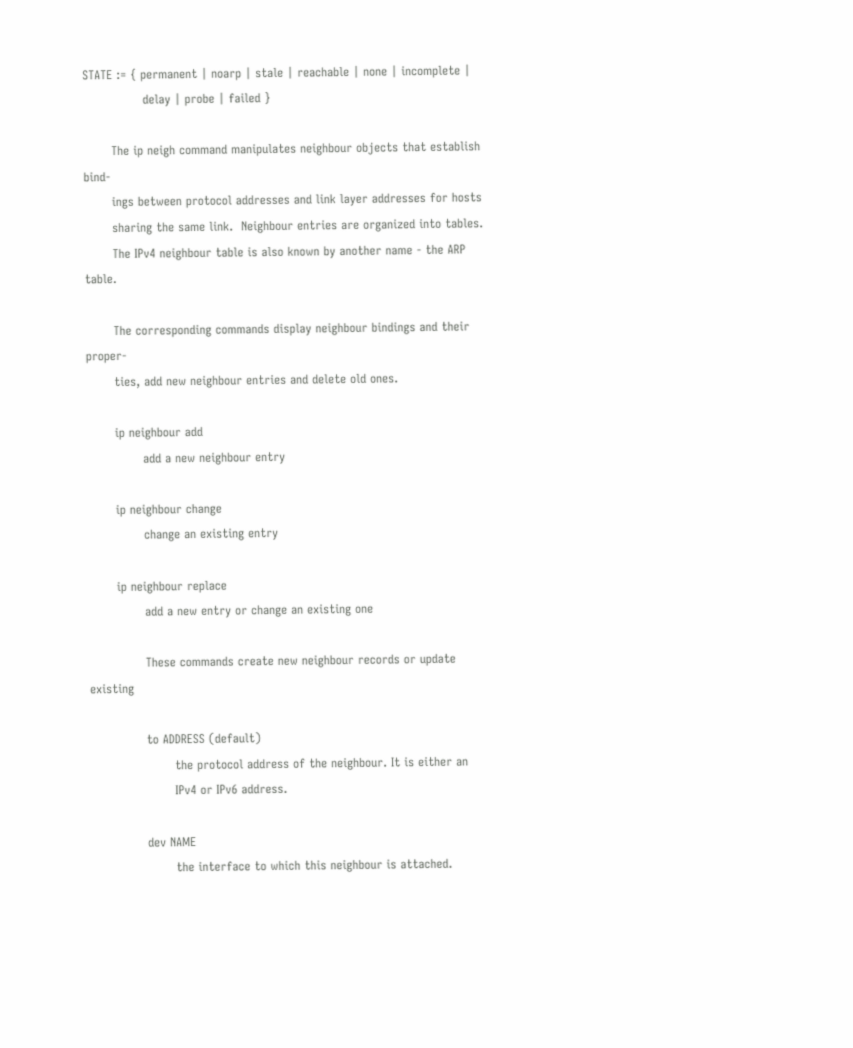STATE := { permanent | noarp | stale | reachable | none | incomplete |
               delay | probe | failed }

       The ip neigh command manipulates neighbour objects that establish bind-
       ings between protocol addresses and link layer addresses for hosts
       sharing the same link.  Neighbour entries are organized into tables.
       The IPv4 neighbour table is also known by another name - the ARP table.

       The corresponding commands display neighbour bindings and their proper-
       ties, add new neighbour entries and delete old ones.

       ip neighbour add
              add a new neighbour entry

       ip neighbour change
              change an existing entry

       ip neighbour replace
              add a new entry or change an existing one

              These commands create new neighbour records or update existing

              to ADDRESS (default)
                     the protocol address of the neighbour. It is either an
                     IPv4 or IPv6 address.

              dev NAME
                     the interface to which this neighbour is attached.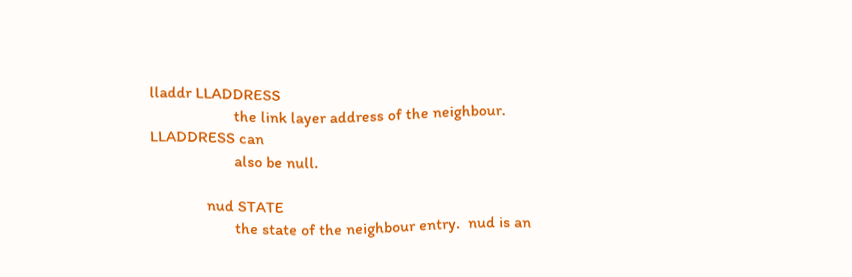lladdr LLADDRESS
                     the link layer address of the neighbour.  LLADDRESS can
                     also be null.

              nud STATE
                     the state of the neighbour entry.  nud is an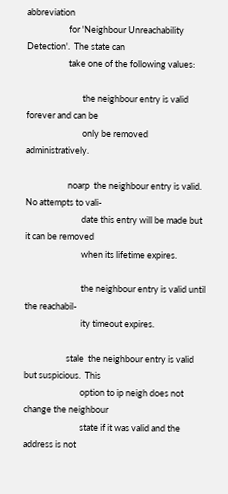abbreviation
                     for 'Neighbour Unreachability Detection'.  The state can
                     take one of the following values:

                            the neighbour entry is valid forever and can be
                            only be removed administratively.

                     noarp  the neighbour entry is valid. No attempts to vali-
                            date this entry will be made but it can be removed
                            when its lifetime expires.

                            the neighbour entry is valid until the reachabil-
                            ity timeout expires.

                     stale  the neighbour entry is valid but suspicious.  This
                            option to ip neigh does not change the neighbour
                            state if it was valid and the address is not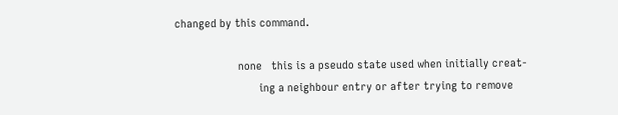changed by this command.

                     none   this is a pseudo state used when initially creat-
                            ing a neighbour entry or after trying to remove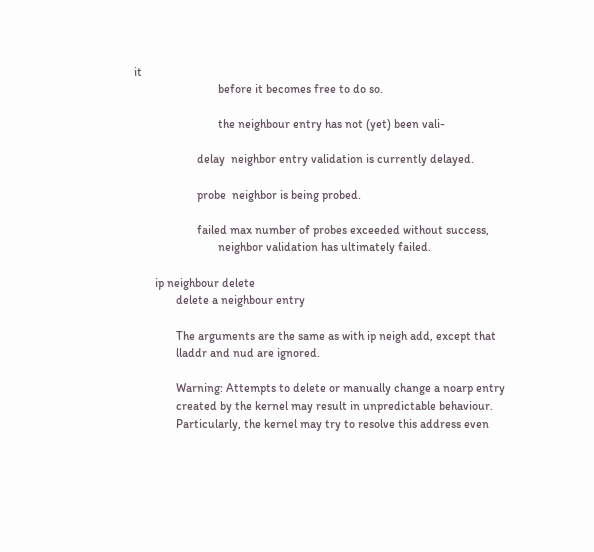it
                            before it becomes free to do so.

                            the neighbour entry has not (yet) been vali-

                     delay  neighbor entry validation is currently delayed.

                     probe  neighbor is being probed.

                     failed max number of probes exceeded without success,
                            neighbor validation has ultimately failed.

       ip neighbour delete
              delete a neighbour entry

              The arguments are the same as with ip neigh add, except that
              lladdr and nud are ignored.

              Warning: Attempts to delete or manually change a noarp entry
              created by the kernel may result in unpredictable behaviour.
              Particularly, the kernel may try to resolve this address even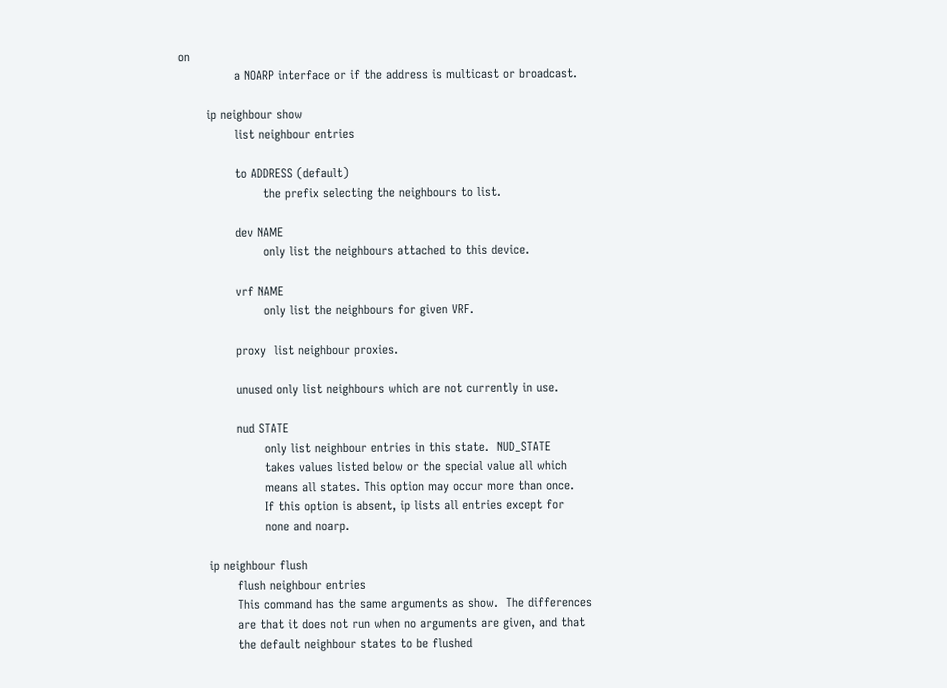on
              a NOARP interface or if the address is multicast or broadcast.

       ip neighbour show
              list neighbour entries

              to ADDRESS (default)
                     the prefix selecting the neighbours to list.

              dev NAME
                     only list the neighbours attached to this device.

              vrf NAME
                     only list the neighbours for given VRF.

              proxy  list neighbour proxies.

              unused only list neighbours which are not currently in use.

              nud STATE
                     only list neighbour entries in this state.  NUD_STATE
                     takes values listed below or the special value all which
                     means all states. This option may occur more than once.
                     If this option is absent, ip lists all entries except for
                     none and noarp.

       ip neighbour flush
              flush neighbour entries
              This command has the same arguments as show.  The differences
              are that it does not run when no arguments are given, and that
              the default neighbour states to be flushed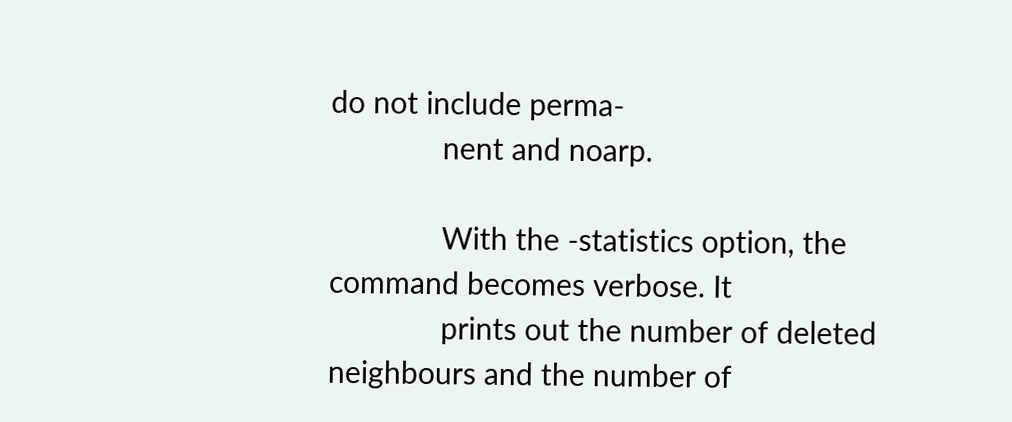do not include perma-
              nent and noarp.

              With the -statistics option, the command becomes verbose. It
              prints out the number of deleted neighbours and the number of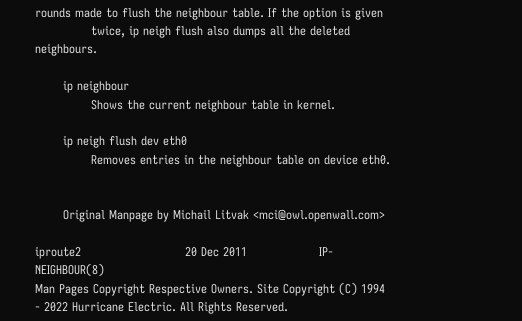rounds made to flush the neighbour table. If the option is given
              twice, ip neigh flush also dumps all the deleted neighbours.

       ip neighbour
              Shows the current neighbour table in kernel.

       ip neigh flush dev eth0
              Removes entries in the neighbour table on device eth0.


       Original Manpage by Michail Litvak <mci@owl.openwall.com>

iproute2                          20 Dec 2011                  IP-NEIGHBOUR(8)
Man Pages Copyright Respective Owners. Site Copyright (C) 1994 - 2022 Hurricane Electric. All Rights Reserved.